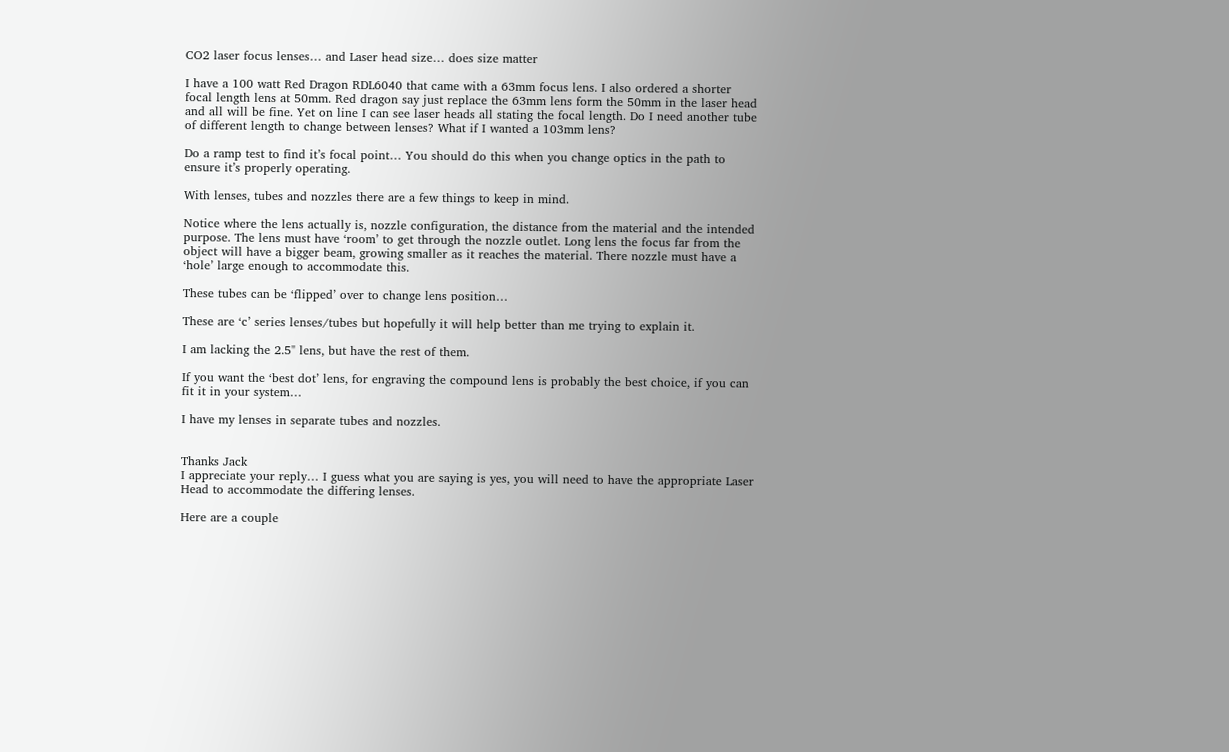CO2 laser focus lenses… and Laser head size… does size matter

I have a 100 watt Red Dragon RDL6040 that came with a 63mm focus lens. I also ordered a shorter focal length lens at 50mm. Red dragon say just replace the 63mm lens form the 50mm in the laser head and all will be fine. Yet on line I can see laser heads all stating the focal length. Do I need another tube of different length to change between lenses? What if I wanted a 103mm lens?

Do a ramp test to find it’s focal point… You should do this when you change optics in the path to ensure it’s properly operating.

With lenses, tubes and nozzles there are a few things to keep in mind.

Notice where the lens actually is, nozzle configuration, the distance from the material and the intended purpose. The lens must have ‘room’ to get through the nozzle outlet. Long lens the focus far from the object will have a bigger beam, growing smaller as it reaches the material. There nozzle must have a ‘hole’ large enough to accommodate this.

These tubes can be ‘flipped’ over to change lens position…

These are ‘c’ series lenses/tubes but hopefully it will help better than me trying to explain it.

I am lacking the 2.5" lens, but have the rest of them.

If you want the ‘best dot’ lens, for engraving the compound lens is probably the best choice, if you can fit it in your system…

I have my lenses in separate tubes and nozzles.


Thanks Jack
I appreciate your reply… I guess what you are saying is yes, you will need to have the appropriate Laser Head to accommodate the differing lenses.

Here are a couple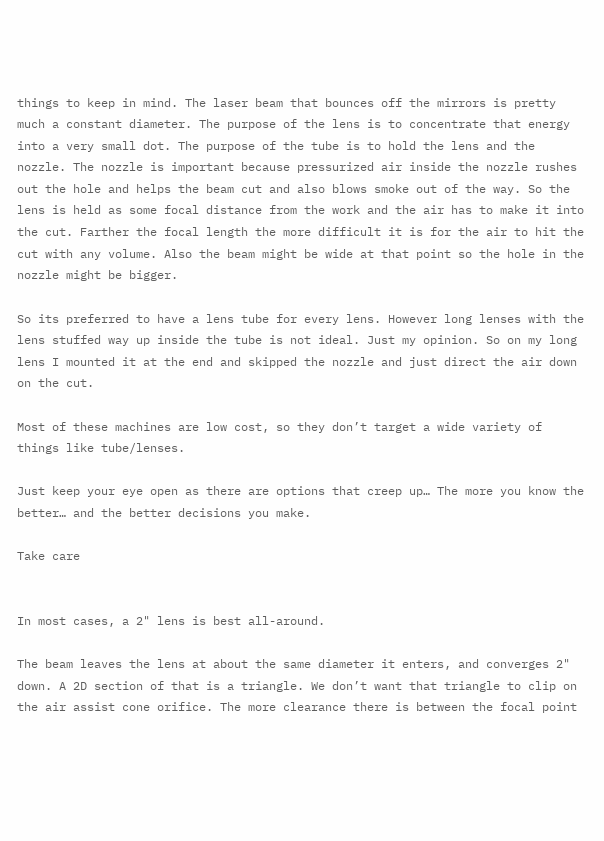things to keep in mind. The laser beam that bounces off the mirrors is pretty much a constant diameter. The purpose of the lens is to concentrate that energy into a very small dot. The purpose of the tube is to hold the lens and the nozzle. The nozzle is important because pressurized air inside the nozzle rushes out the hole and helps the beam cut and also blows smoke out of the way. So the lens is held as some focal distance from the work and the air has to make it into the cut. Farther the focal length the more difficult it is for the air to hit the cut with any volume. Also the beam might be wide at that point so the hole in the nozzle might be bigger.

So its preferred to have a lens tube for every lens. However long lenses with the lens stuffed way up inside the tube is not ideal. Just my opinion. So on my long lens I mounted it at the end and skipped the nozzle and just direct the air down on the cut.

Most of these machines are low cost, so they don’t target a wide variety of things like tube/lenses.

Just keep your eye open as there are options that creep up… The more you know the better… and the better decisions you make.

Take care


In most cases, a 2" lens is best all-around.

The beam leaves the lens at about the same diameter it enters, and converges 2" down. A 2D section of that is a triangle. We don’t want that triangle to clip on the air assist cone orifice. The more clearance there is between the focal point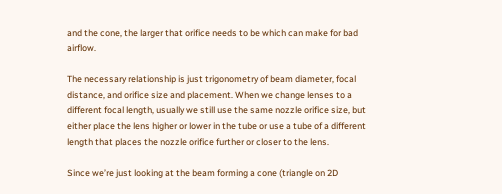and the cone, the larger that orifice needs to be which can make for bad airflow.

The necessary relationship is just trigonometry of beam diameter, focal distance, and orifice size and placement. When we change lenses to a different focal length, usually we still use the same nozzle orifice size, but either place the lens higher or lower in the tube or use a tube of a different length that places the nozzle orifice further or closer to the lens.

Since we’re just looking at the beam forming a cone (triangle on 2D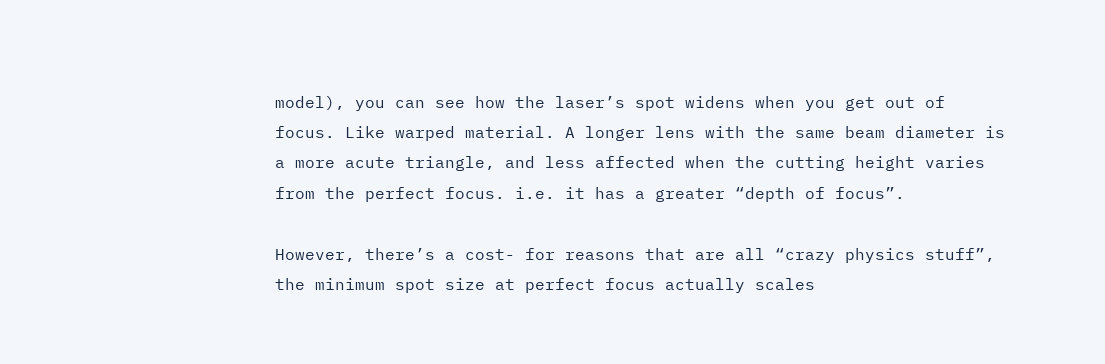model), you can see how the laser’s spot widens when you get out of focus. Like warped material. A longer lens with the same beam diameter is a more acute triangle, and less affected when the cutting height varies from the perfect focus. i.e. it has a greater “depth of focus”.

However, there’s a cost- for reasons that are all “crazy physics stuff”, the minimum spot size at perfect focus actually scales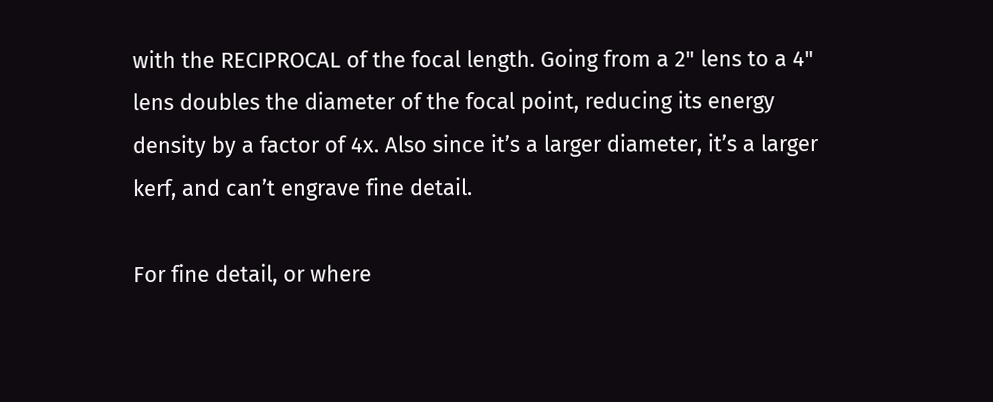with the RECIPROCAL of the focal length. Going from a 2" lens to a 4" lens doubles the diameter of the focal point, reducing its energy density by a factor of 4x. Also since it’s a larger diameter, it’s a larger kerf, and can’t engrave fine detail.

For fine detail, or where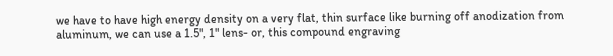we have to have high energy density on a very flat, thin surface like burning off anodization from aluminum, we can use a 1.5", 1" lens- or, this compound engraving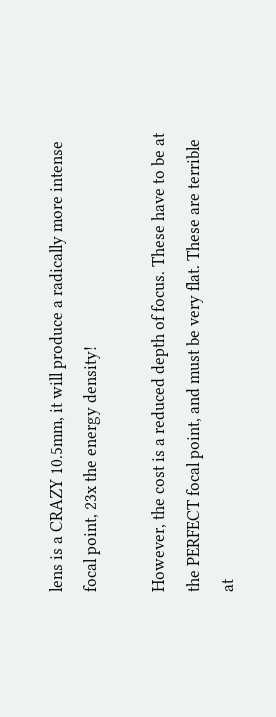lens is a CRAZY 10.5mm, it will produce a radically more intense focal point, 23x the energy density!

However, the cost is a reduced depth of focus. These have to be at the PERFECT focal point, and must be very flat. These are terrible at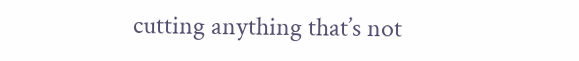cutting anything that’s not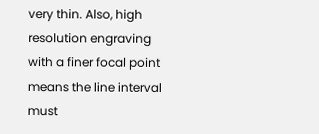very thin. Also, high resolution engraving with a finer focal point means the line interval must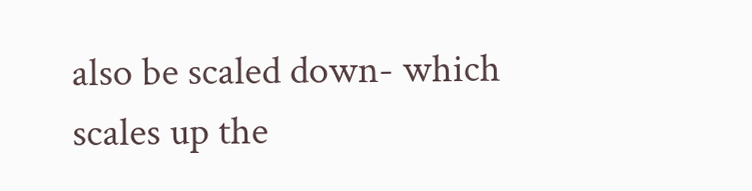also be scaled down- which scales up the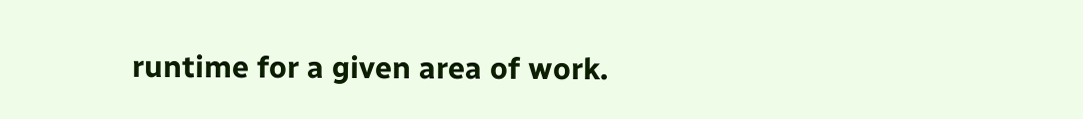runtime for a given area of work.